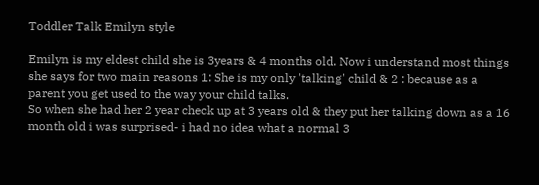Toddler Talk Emilyn style

Emilyn is my eldest child she is 3years & 4 months old. Now i understand most things she says for two main reasons 1: She is my only 'talking' child & 2 : because as a parent you get used to the way your child talks.
So when she had her 2 year check up at 3 years old & they put her talking down as a 16 month old i was surprised- i had no idea what a normal 3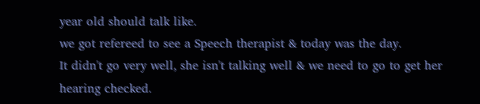year old should talk like.
we got refereed to see a Speech therapist & today was the day.
It didn't go very well, she isn't talking well & we need to go to get her hearing checked.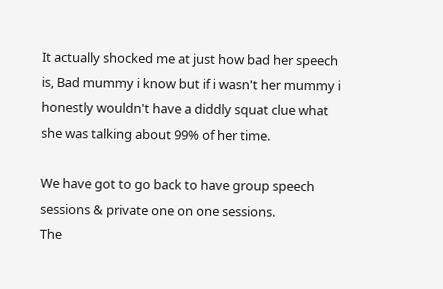It actually shocked me at just how bad her speech is, Bad mummy i know but if i wasn't her mummy i honestly wouldn't have a diddly squat clue what she was talking about 99% of her time.

We have got to go back to have group speech sessions & private one on one sessions.
The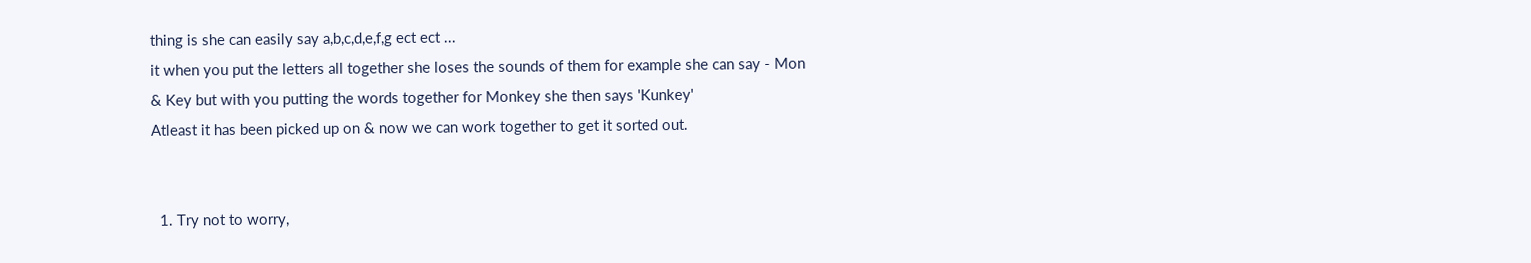thing is she can easily say a,b,c,d,e,f,g ect ect ...
it when you put the letters all together she loses the sounds of them for example she can say - Mon & Key but with you putting the words together for Monkey she then says 'Kunkey'
Atleast it has been picked up on & now we can work together to get it sorted out.


  1. Try not to worry,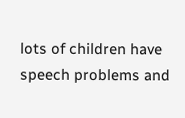lots of children have speech problems and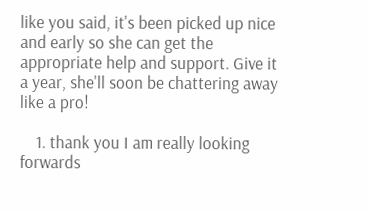like you said, it's been picked up nice and early so she can get the appropriate help and support. Give it a year, she'll soon be chattering away like a pro!

    1. thank you I am really looking forwards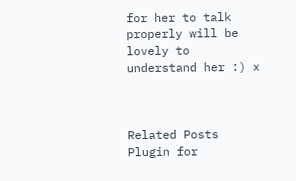for her to talk properly will be lovely to understand her :) x



Related Posts Plugin for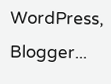WordPress, Blogger...